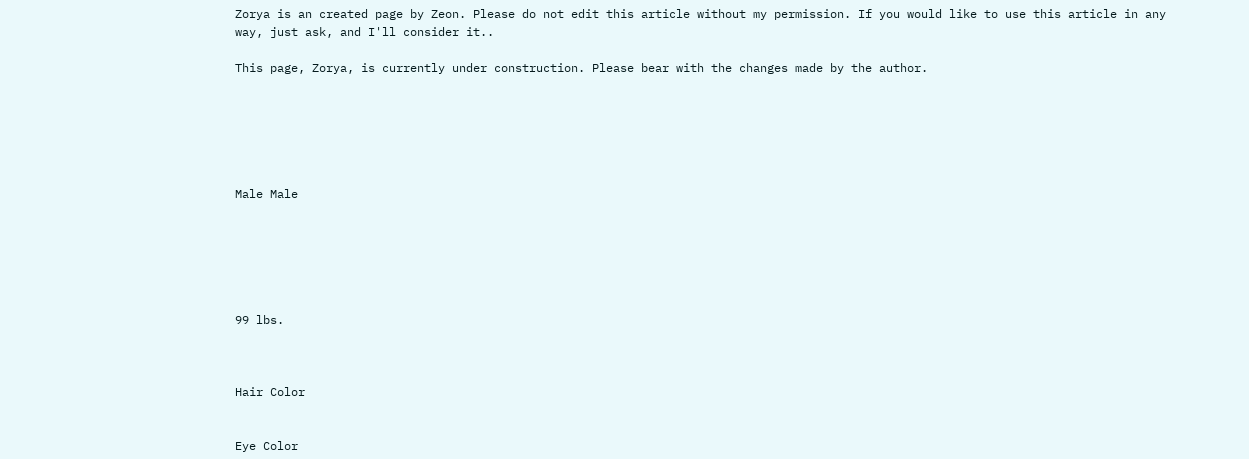Zorya is an created page by Zeon. Please do not edit this article without my permission. If you would like to use this article in any way, just ask, and I'll consider it..

This page, Zorya, is currently under construction. Please bear with the changes made by the author.






Male Male






99 lbs.



Hair Color


Eye Color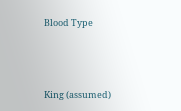Blood Type



King (assumed)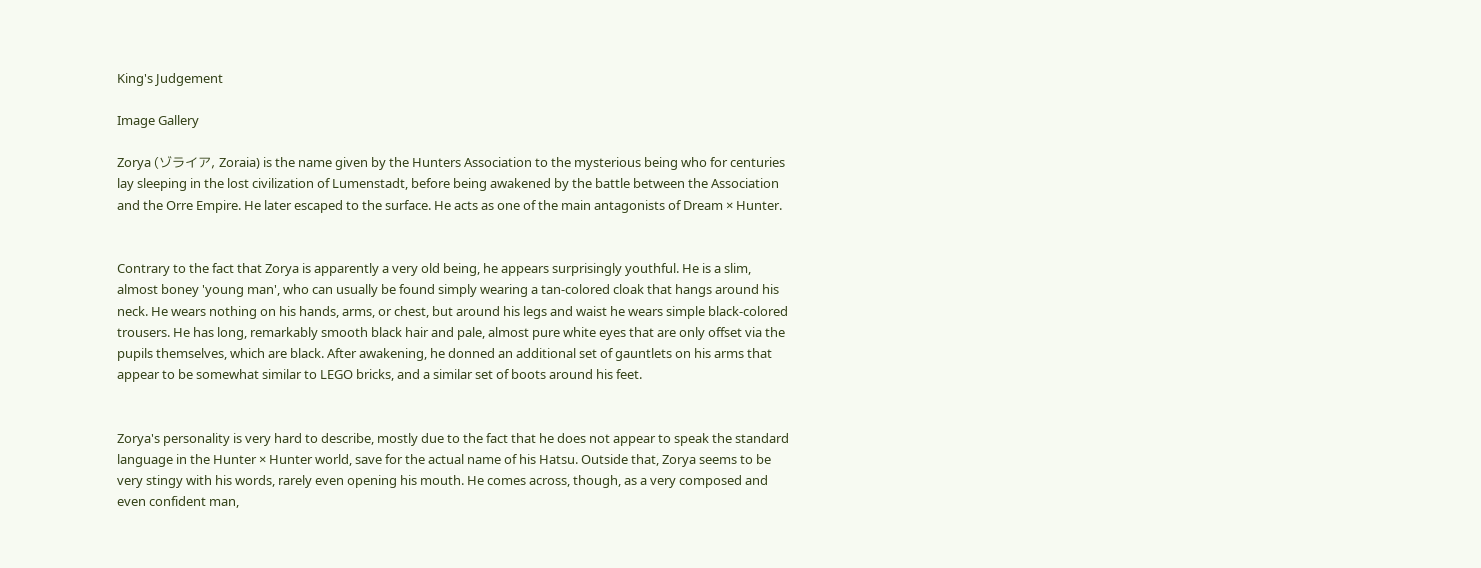King's Judgement

Image Gallery

Zorya (ゾライア, Zoraia) is the name given by the Hunters Association to the mysterious being who for centuries lay sleeping in the lost civilization of Lumenstadt, before being awakened by the battle between the Association and the Orre Empire. He later escaped to the surface. He acts as one of the main antagonists of Dream × Hunter.


Contrary to the fact that Zorya is apparently a very old being, he appears surprisingly youthful. He is a slim, almost boney 'young man', who can usually be found simply wearing a tan-colored cloak that hangs around his neck. He wears nothing on his hands, arms, or chest, but around his legs and waist he wears simple black-colored trousers. He has long, remarkably smooth black hair and pale, almost pure white eyes that are only offset via the pupils themselves, which are black. After awakening, he donned an additional set of gauntlets on his arms that appear to be somewhat similar to LEGO bricks, and a similar set of boots around his feet.


Zorya's personality is very hard to describe, mostly due to the fact that he does not appear to speak the standard language in the Hunter × Hunter world, save for the actual name of his Hatsu. Outside that, Zorya seems to be very stingy with his words, rarely even opening his mouth. He comes across, though, as a very composed and even confident man,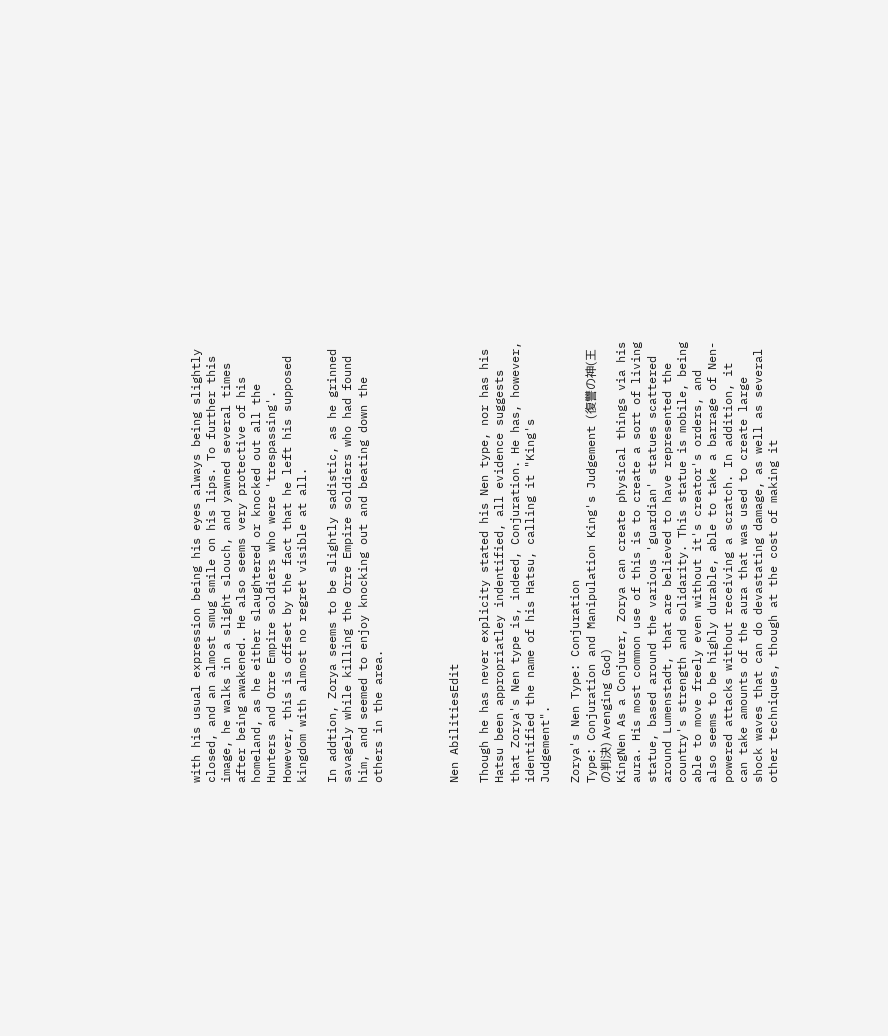with his usual expression being his eyes always being slightly closed, and an almost smug smile on his lips. To further this image, he walks in a slight slouch, and yawned several times after being awakened. He also seems very protective of his homeland, as he either slaughtered or knocked out all the Hunters and Orre Empire soldiers who were 'trespassing'. However, this is offset by the fact that he left his supposed kingdom with almost no regret visible at all.

In addtion, Zorya seems to be slightly sadistic, as he grinned savagely while killing the Orre Empire soldiers who had found him, and seemed to enjoy knocking out and beating down the others in the area.




Nen AbilitiesEdit

Though he has never explicity stated his Nen type, nor has his Hatsu been appropriatley indentified, all evidence suggests that Zorya's Nen type is, indeed, Conjuration. He has, however, identified the name of his Hatsu, calling it "King's Judgement".

Zorya's Nen Type: Conjuration
Type: Conjuration and Manipulation King's Judgement (復讐の神(王の判決) Avenging God)
KingNen As a Conjurer, Zorya can create physical things via his aura. His most common use of this is to create a sort of living statue, based around the various 'guardian' statues scattered around Lumenstadt, that are believed to have represented the country's strength and solidarity. This statue is mobile, being able to move freely even without it's creator's orders, and also seems to be highly durable, able to take a barrage of Nen-powered attacks without receiving a scratch. In addition, it can take amounts of the aura that was used to create large shock waves that can do devastating damage, as well as several other techniques, though at the cost of making it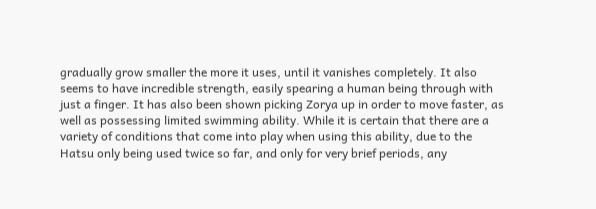gradually grow smaller the more it uses, until it vanishes completely. It also seems to have incredible strength, easily spearing a human being through with just a finger. It has also been shown picking Zorya up in order to move faster, as well as possessing limited swimming ability. While it is certain that there are a variety of conditions that come into play when using this ability, due to the Hatsu only being used twice so far, and only for very brief periods, any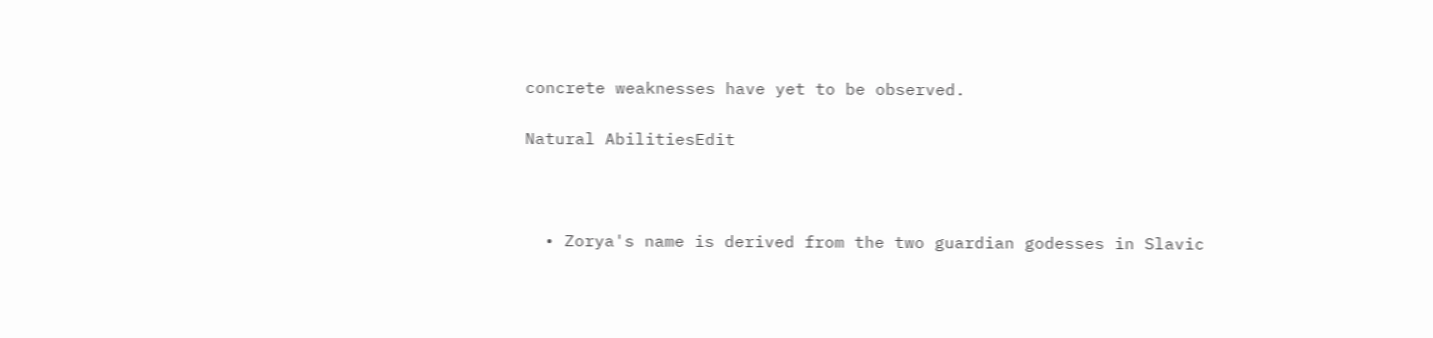concrete weaknesses have yet to be observed.

Natural AbilitiesEdit



  • Zorya's name is derived from the two guardian godesses in Slavic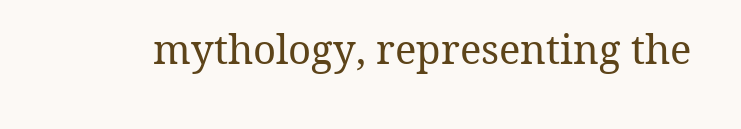mythology, representing the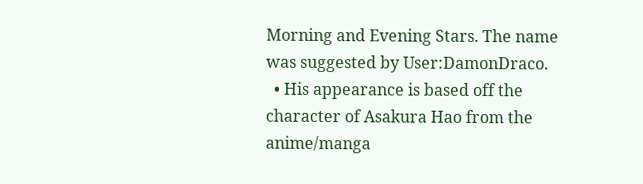Morning and Evening Stars. The name was suggested by User:DamonDraco.
  • His appearance is based off the character of Asakura Hao from the anime/manga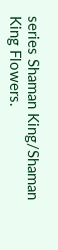series Shaman King/Shaman King Flowers.